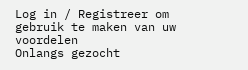Log in / Registreer om gebruik te maken van uw voordelen
Onlangs gezocht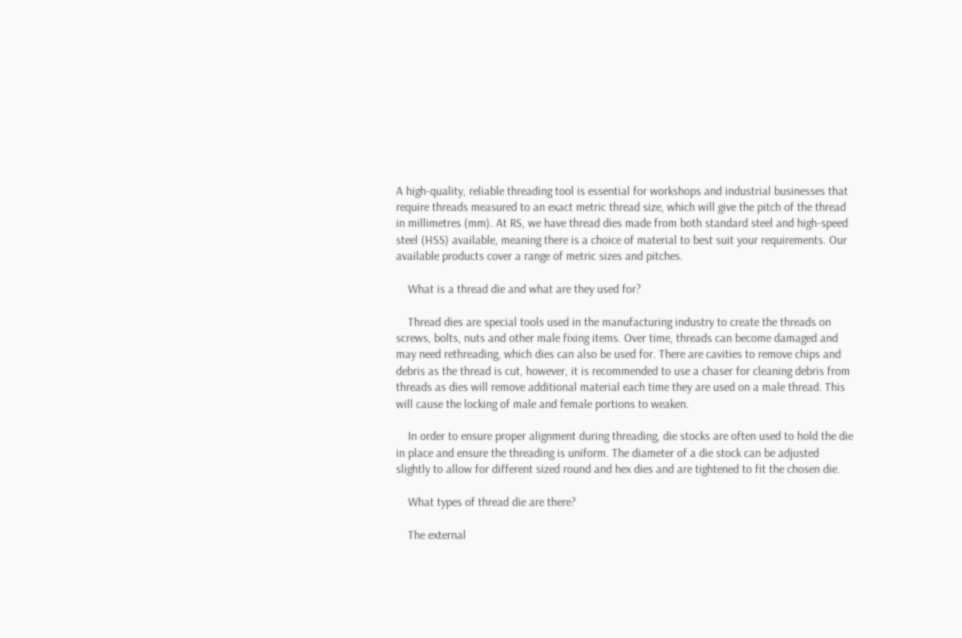A high-quality, reliable threading tool is essential for workshops and industrial businesses that require threads measured to an exact metric thread size, which will give the pitch of the thread in millimetres (mm). At RS, we have thread dies made from both standard steel and high-speed steel (HSS) available, meaning there is a choice of material to best suit your requirements. Our available products cover a range of metric sizes and pitches.

    What is a thread die and what are they used for?

    Thread dies are special tools used in the manufacturing industry to create the threads on screws, bolts, nuts and other male fixing items. Over time, threads can become damaged and may need rethreading, which dies can also be used for. There are cavities to remove chips and debris as the thread is cut, however, it is recommended to use a chaser for cleaning debris from threads as dies will remove additional material each time they are used on a male thread. This will cause the locking of male and female portions to weaken.

    In order to ensure proper alignment during threading, die stocks are often used to hold the die in place and ensure the threading is uniform. The diameter of a die stock can be adjusted slightly to allow for different sized round and hex dies and are tightened to fit the chosen die.

    What types of thread die are there?

    The external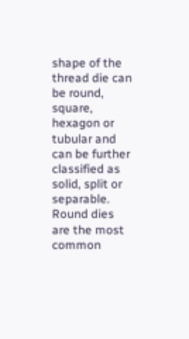shape of the thread die can be round, square, hexagon or tubular and can be further classified as solid, split or separable. Round dies are the most common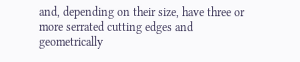and, depending on their size, have three or more serrated cutting edges and geometrically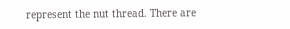represent the nut thread. There are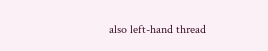also left-hand thread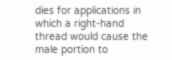dies for applications in which a right-hand thread would cause the male portion to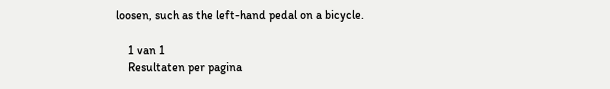loosen, such as the left-hand pedal on a bicycle.

    1 van 1
    Resultaten per pagina